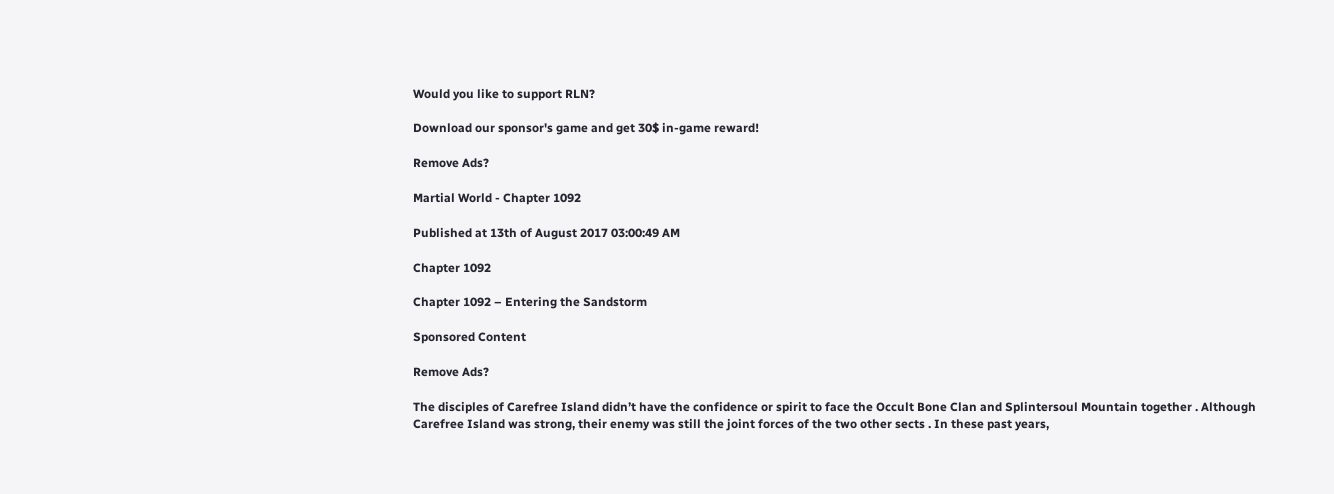Would you like to support RLN?

Download our sponsor's game and get 30$ in-game reward!

Remove Ads?

Martial World - Chapter 1092

Published at 13th of August 2017 03:00:49 AM

Chapter 1092

Chapter 1092 – Entering the Sandstorm

Sponsored Content

Remove Ads?

The disciples of Carefree Island didn’t have the confidence or spirit to face the Occult Bone Clan and Splintersoul Mountain together . Although Carefree Island was strong, their enemy was still the joint forces of the two other sects . In these past years,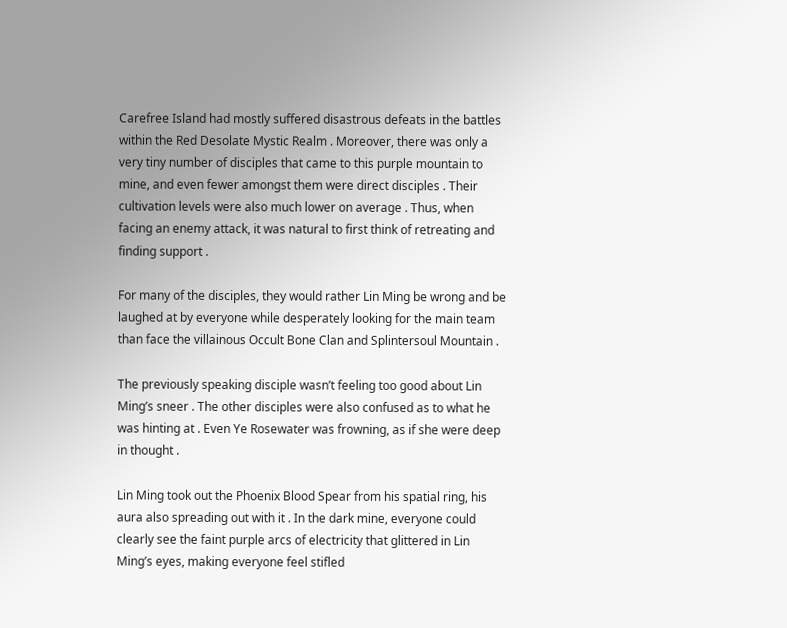Carefree Island had mostly suffered disastrous defeats in the battles within the Red Desolate Mystic Realm . Moreover, there was only a very tiny number of disciples that came to this purple mountain to mine, and even fewer amongst them were direct disciples . Their cultivation levels were also much lower on average . Thus, when facing an enemy attack, it was natural to first think of retreating and finding support .

For many of the disciples, they would rather Lin Ming be wrong and be laughed at by everyone while desperately looking for the main team than face the villainous Occult Bone Clan and Splintersoul Mountain .

The previously speaking disciple wasn’t feeling too good about Lin Ming’s sneer . The other disciples were also confused as to what he was hinting at . Even Ye Rosewater was frowning, as if she were deep in thought .

Lin Ming took out the Phoenix Blood Spear from his spatial ring, his aura also spreading out with it . In the dark mine, everyone could clearly see the faint purple arcs of electricity that glittered in Lin Ming’s eyes, making everyone feel stifled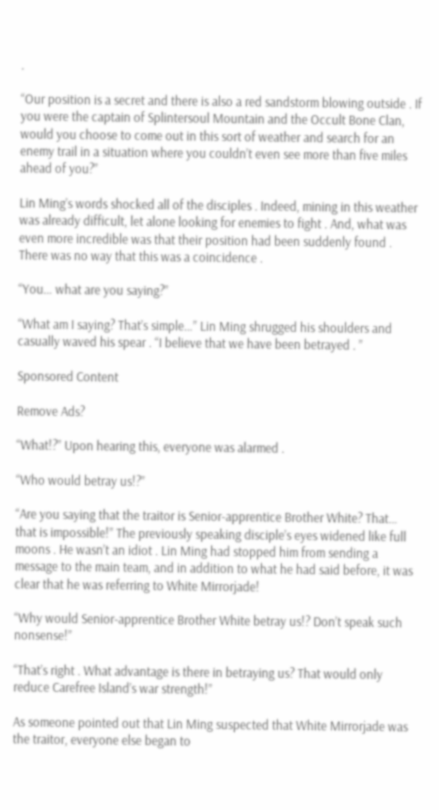.

“Our position is a secret and there is also a red sandstorm blowing outside . If you were the captain of Splintersoul Mountain and the Occult Bone Clan, would you choose to come out in this sort of weather and search for an enemy trail in a situation where you couldn’t even see more than five miles ahead of you?”

Lin Ming’s words shocked all of the disciples . Indeed, mining in this weather was already difficult, let alone looking for enemies to fight . And, what was even more incredible was that their position had been suddenly found . There was no way that this was a coincidence .

“You… what are you saying?”

“What am I saying? That’s simple…” Lin Ming shrugged his shoulders and casually waved his spear . “I believe that we have been betrayed . ”

Sponsored Content

Remove Ads?

“What!?” Upon hearing this, everyone was alarmed .

“Who would betray us!?”

“Are you saying that the traitor is Senior-apprentice Brother White? That… that is impossible!” The previously speaking disciple’s eyes widened like full moons . He wasn’t an idiot . Lin Ming had stopped him from sending a message to the main team, and in addition to what he had said before, it was clear that he was referring to White Mirrorjade!

“Why would Senior-apprentice Brother White betray us!? Don’t speak such nonsense!”

“That’s right . What advantage is there in betraying us? That would only reduce Carefree Island’s war strength!”

As someone pointed out that Lin Ming suspected that White Mirrorjade was the traitor, everyone else began to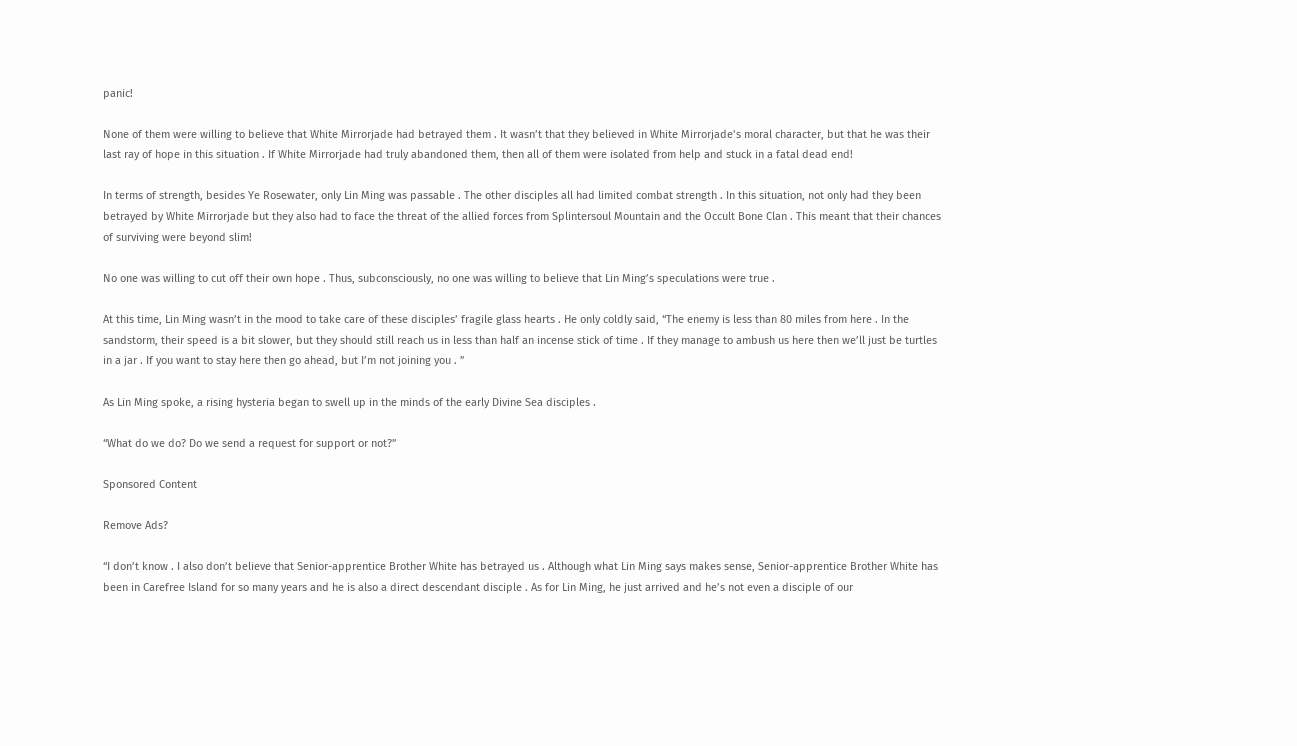panic!

None of them were willing to believe that White Mirrorjade had betrayed them . It wasn’t that they believed in White Mirrorjade’s moral character, but that he was their last ray of hope in this situation . If White Mirrorjade had truly abandoned them, then all of them were isolated from help and stuck in a fatal dead end!

In terms of strength, besides Ye Rosewater, only Lin Ming was passable . The other disciples all had limited combat strength . In this situation, not only had they been betrayed by White Mirrorjade but they also had to face the threat of the allied forces from Splintersoul Mountain and the Occult Bone Clan . This meant that their chances of surviving were beyond slim!

No one was willing to cut off their own hope . Thus, subconsciously, no one was willing to believe that Lin Ming’s speculations were true .

At this time, Lin Ming wasn’t in the mood to take care of these disciples’ fragile glass hearts . He only coldly said, “The enemy is less than 80 miles from here . In the sandstorm, their speed is a bit slower, but they should still reach us in less than half an incense stick of time . If they manage to ambush us here then we’ll just be turtles in a jar . If you want to stay here then go ahead, but I’m not joining you . ”

As Lin Ming spoke, a rising hysteria began to swell up in the minds of the early Divine Sea disciples .

“What do we do? Do we send a request for support or not?”

Sponsored Content

Remove Ads?

“I don’t know . I also don’t believe that Senior-apprentice Brother White has betrayed us . Although what Lin Ming says makes sense, Senior-apprentice Brother White has been in Carefree Island for so many years and he is also a direct descendant disciple . As for Lin Ming, he just arrived and he’s not even a disciple of our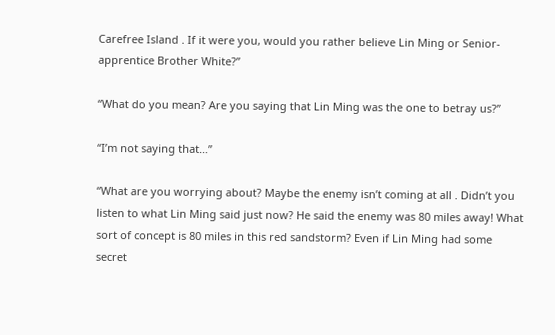Carefree Island . If it were you, would you rather believe Lin Ming or Senior-apprentice Brother White?”

“What do you mean? Are you saying that Lin Ming was the one to betray us?”

“I’m not saying that…”

“What are you worrying about? Maybe the enemy isn’t coming at all . Didn’t you listen to what Lin Ming said just now? He said the enemy was 80 miles away! What sort of concept is 80 miles in this red sandstorm? Even if Lin Ming had some secret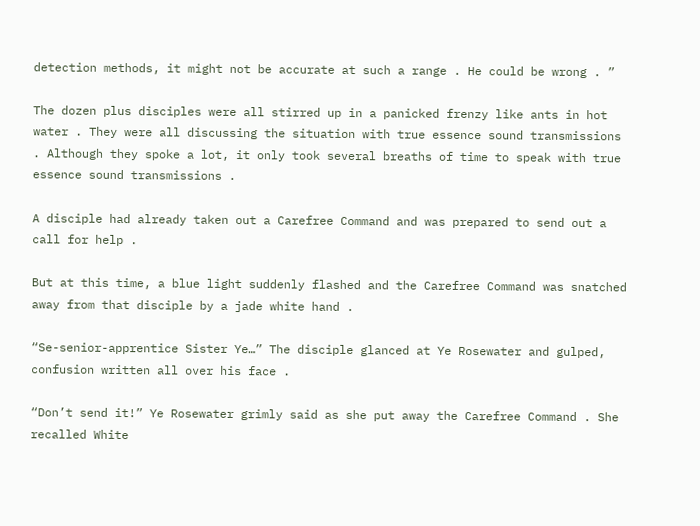detection methods, it might not be accurate at such a range . He could be wrong . ”

The dozen plus disciples were all stirred up in a panicked frenzy like ants in hot water . They were all discussing the situation with true essence sound transmissions . Although they spoke a lot, it only took several breaths of time to speak with true essence sound transmissions .

A disciple had already taken out a Carefree Command and was prepared to send out a call for help .

But at this time, a blue light suddenly flashed and the Carefree Command was snatched away from that disciple by a jade white hand .

“Se-senior-apprentice Sister Ye…” The disciple glanced at Ye Rosewater and gulped, confusion written all over his face .

“Don’t send it!” Ye Rosewater grimly said as she put away the Carefree Command . She recalled White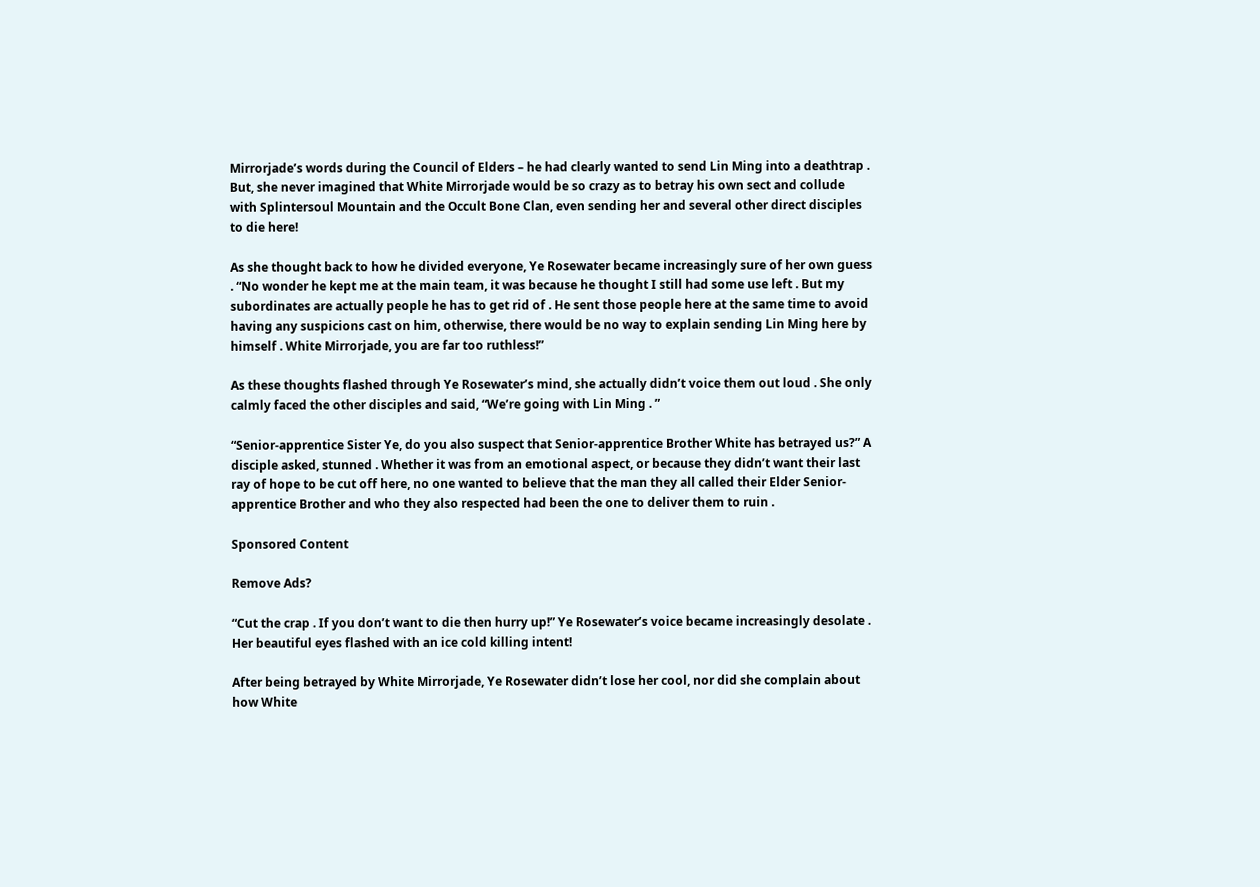Mirrorjade’s words during the Council of Elders – he had clearly wanted to send Lin Ming into a deathtrap . But, she never imagined that White Mirrorjade would be so crazy as to betray his own sect and collude with Splintersoul Mountain and the Occult Bone Clan, even sending her and several other direct disciples to die here!

As she thought back to how he divided everyone, Ye Rosewater became increasingly sure of her own guess . “No wonder he kept me at the main team, it was because he thought I still had some use left . But my subordinates are actually people he has to get rid of . He sent those people here at the same time to avoid having any suspicions cast on him, otherwise, there would be no way to explain sending Lin Ming here by himself . White Mirrorjade, you are far too ruthless!”

As these thoughts flashed through Ye Rosewater’s mind, she actually didn’t voice them out loud . She only calmly faced the other disciples and said, “We’re going with Lin Ming . ”

“Senior-apprentice Sister Ye, do you also suspect that Senior-apprentice Brother White has betrayed us?” A disciple asked, stunned . Whether it was from an emotional aspect, or because they didn’t want their last ray of hope to be cut off here, no one wanted to believe that the man they all called their Elder Senior-apprentice Brother and who they also respected had been the one to deliver them to ruin .

Sponsored Content

Remove Ads?

“Cut the crap . If you don’t want to die then hurry up!” Ye Rosewater’s voice became increasingly desolate . Her beautiful eyes flashed with an ice cold killing intent!

After being betrayed by White Mirrorjade, Ye Rosewater didn’t lose her cool, nor did she complain about how White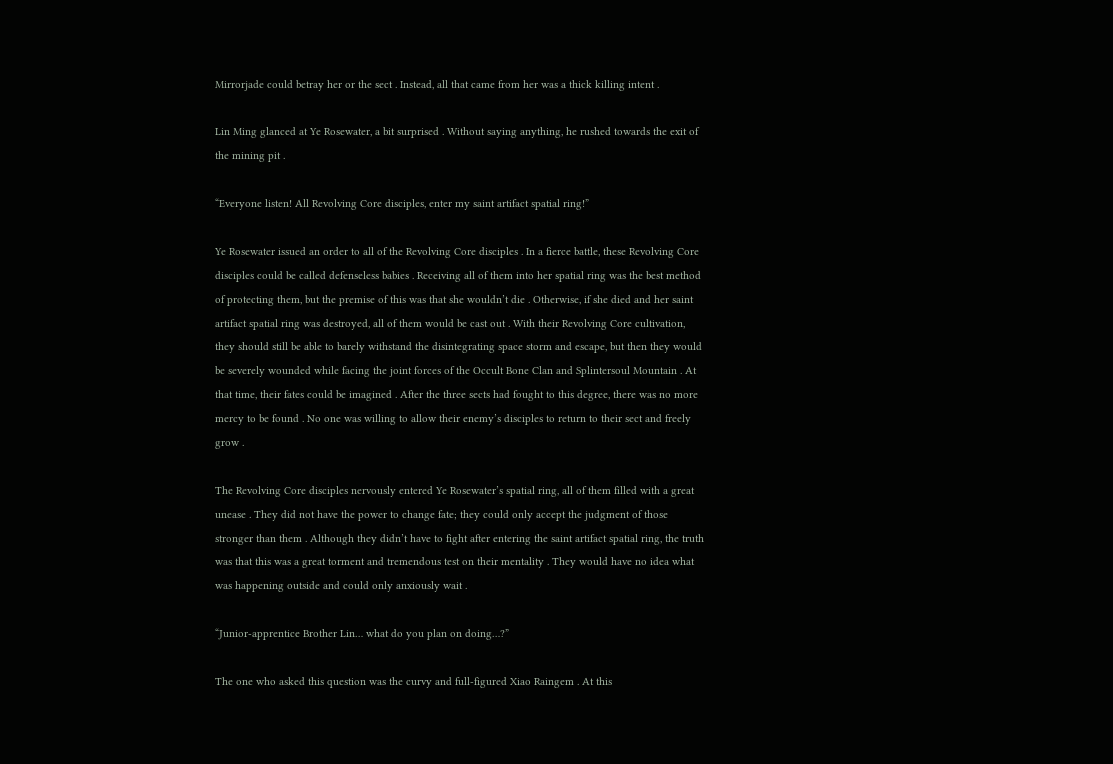Mirrorjade could betray her or the sect . Instead, all that came from her was a thick killing intent .

Lin Ming glanced at Ye Rosewater, a bit surprised . Without saying anything, he rushed towards the exit of the mining pit .

“Everyone listen! All Revolving Core disciples, enter my saint artifact spatial ring!”

Ye Rosewater issued an order to all of the Revolving Core disciples . In a fierce battle, these Revolving Core disciples could be called defenseless babies . Receiving all of them into her spatial ring was the best method of protecting them, but the premise of this was that she wouldn’t die . Otherwise, if she died and her saint artifact spatial ring was destroyed, all of them would be cast out . With their Revolving Core cultivation, they should still be able to barely withstand the disintegrating space storm and escape, but then they would be severely wounded while facing the joint forces of the Occult Bone Clan and Splintersoul Mountain . At that time, their fates could be imagined . After the three sects had fought to this degree, there was no more mercy to be found . No one was willing to allow their enemy’s disciples to return to their sect and freely grow .

The Revolving Core disciples nervously entered Ye Rosewater’s spatial ring, all of them filled with a great unease . They did not have the power to change fate; they could only accept the judgment of those stronger than them . Although they didn’t have to fight after entering the saint artifact spatial ring, the truth was that this was a great torment and tremendous test on their mentality . They would have no idea what was happening outside and could only anxiously wait .

“Junior-apprentice Brother Lin… what do you plan on doing…?”

The one who asked this question was the curvy and full-figured Xiao Raingem . At this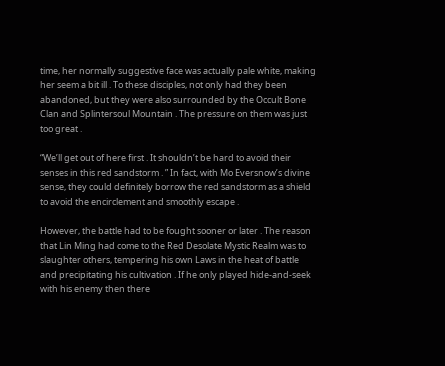time, her normally suggestive face was actually pale white, making her seem a bit ill . To these disciples, not only had they been abandoned, but they were also surrounded by the Occult Bone Clan and Splintersoul Mountain . The pressure on them was just too great .

“We’ll get out of here first . It shouldn’t be hard to avoid their senses in this red sandstorm . ” In fact, with Mo Eversnow’s divine sense, they could definitely borrow the red sandstorm as a shield to avoid the encirclement and smoothly escape .

However, the battle had to be fought sooner or later . The reason that Lin Ming had come to the Red Desolate Mystic Realm was to slaughter others, tempering his own Laws in the heat of battle and precipitating his cultivation . If he only played hide-and-seek with his enemy then there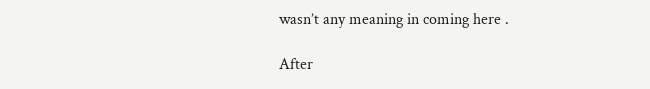wasn’t any meaning in coming here .

After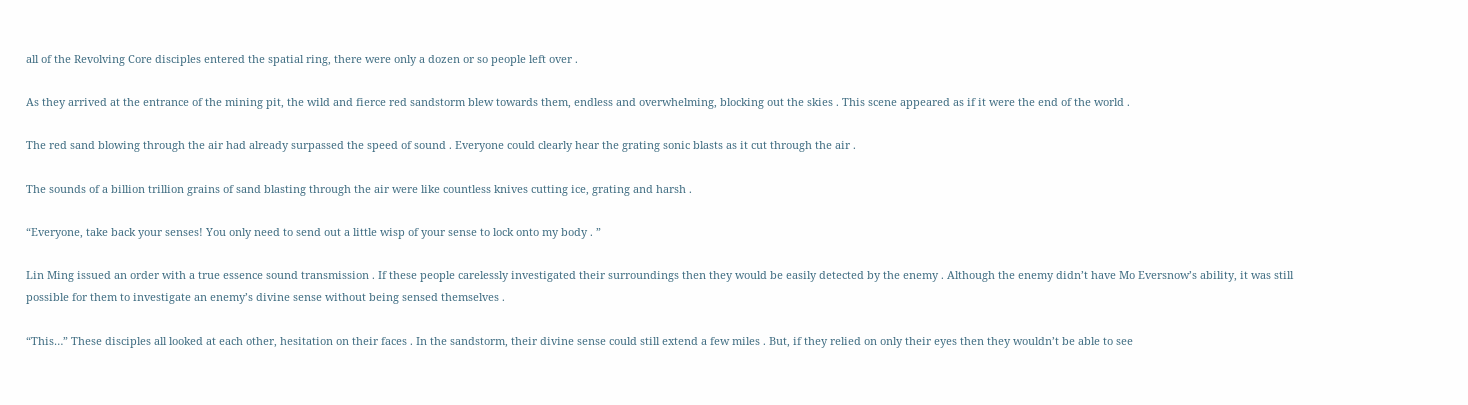all of the Revolving Core disciples entered the spatial ring, there were only a dozen or so people left over .

As they arrived at the entrance of the mining pit, the wild and fierce red sandstorm blew towards them, endless and overwhelming, blocking out the skies . This scene appeared as if it were the end of the world .

The red sand blowing through the air had already surpassed the speed of sound . Everyone could clearly hear the grating sonic blasts as it cut through the air .

The sounds of a billion trillion grains of sand blasting through the air were like countless knives cutting ice, grating and harsh .

“Everyone, take back your senses! You only need to send out a little wisp of your sense to lock onto my body . ”

Lin Ming issued an order with a true essence sound transmission . If these people carelessly investigated their surroundings then they would be easily detected by the enemy . Although the enemy didn’t have Mo Eversnow’s ability, it was still possible for them to investigate an enemy’s divine sense without being sensed themselves .

“This…” These disciples all looked at each other, hesitation on their faces . In the sandstorm, their divine sense could still extend a few miles . But, if they relied on only their eyes then they wouldn’t be able to see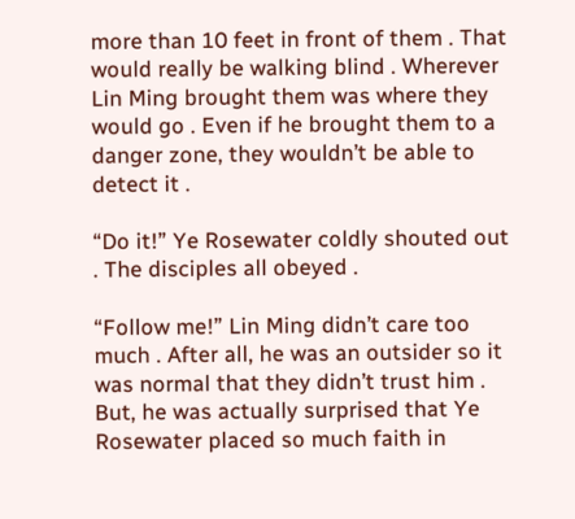more than 10 feet in front of them . That would really be walking blind . Wherever Lin Ming brought them was where they would go . Even if he brought them to a danger zone, they wouldn’t be able to detect it .

“Do it!” Ye Rosewater coldly shouted out . The disciples all obeyed .

“Follow me!” Lin Ming didn’t care too much . After all, he was an outsider so it was normal that they didn’t trust him . But, he was actually surprised that Ye Rosewater placed so much faith in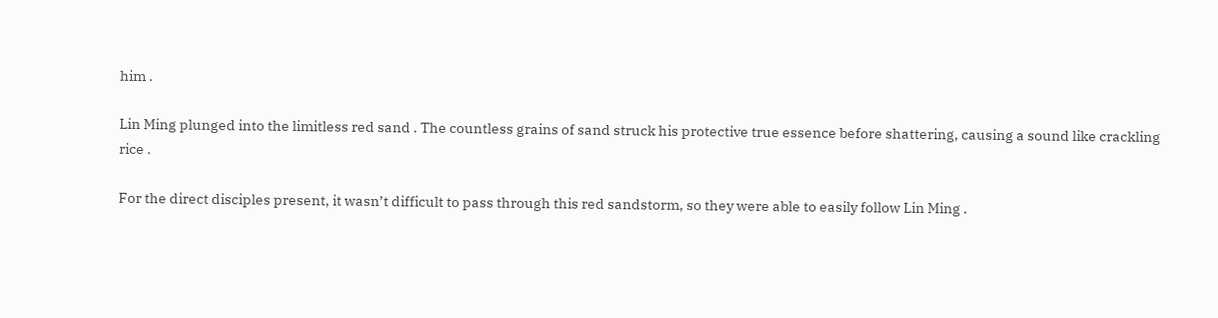him .

Lin Ming plunged into the limitless red sand . The countless grains of sand struck his protective true essence before shattering, causing a sound like crackling rice .

For the direct disciples present, it wasn’t difficult to pass through this red sandstorm, so they were able to easily follow Lin Ming .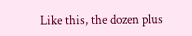Like this, the dozen plus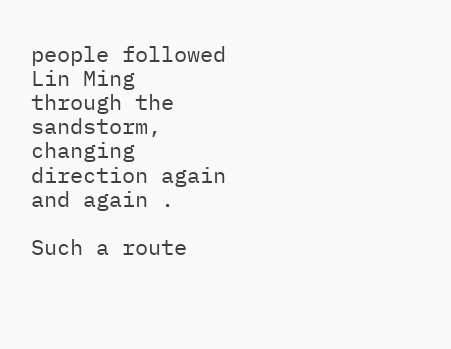people followed Lin Ming through the sandstorm, changing direction again and again .

Such a route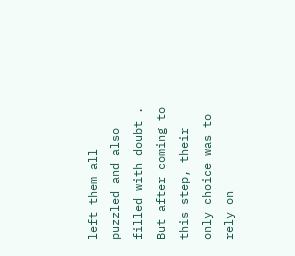left them all puzzled and also filled with doubt . But after coming to this step, their only choice was to rely on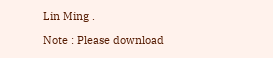Lin Ming .

Note : Please download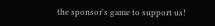the sponsor's game to support us!